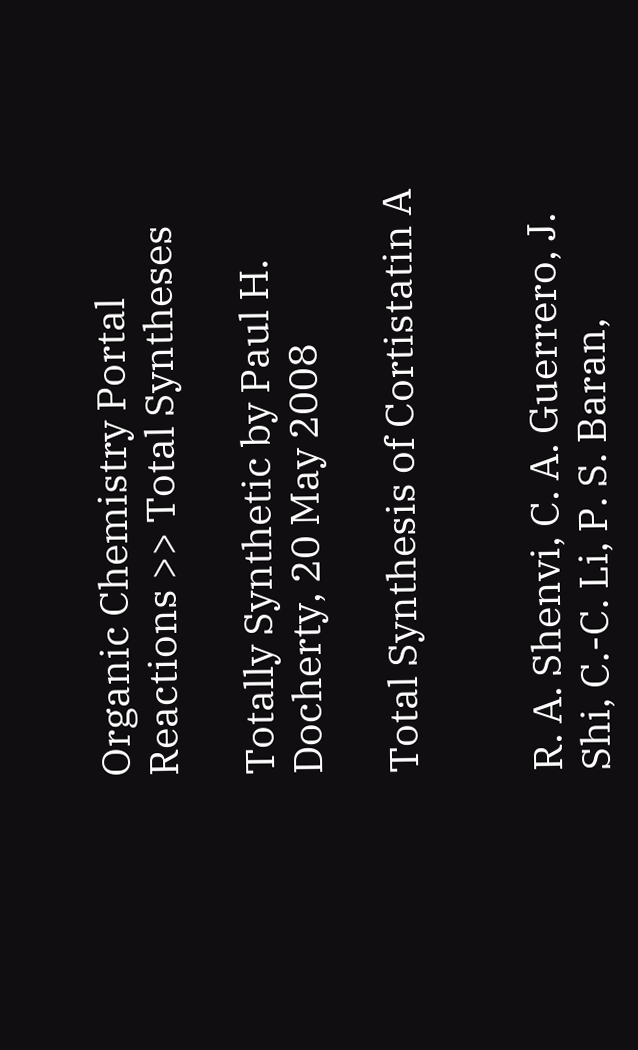Organic Chemistry Portal
Reactions >> Total Syntheses

Totally Synthetic by Paul H. Docherty, 20 May 2008

Total Synthesis of Cortistatin A


R. A. Shenvi, C. A. Guerrero, J. Shi, C.-C. Li, P. S. Baran,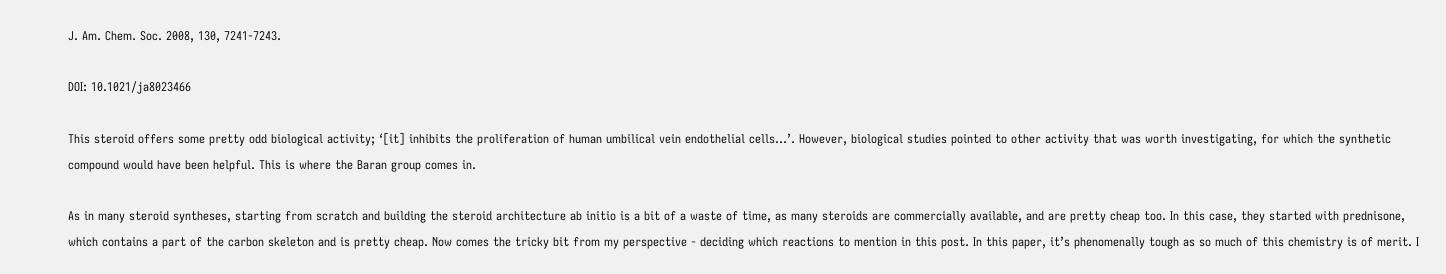J. Am. Chem. Soc. 2008, 130, 7241-7243.

DOI: 10.1021/ja8023466

This steroid offers some pretty odd biological activity; ‘[it] inhibits the proliferation of human umbilical vein endothelial cells…’. However, biological studies pointed to other activity that was worth investigating, for which the synthetic compound would have been helpful. This is where the Baran group comes in.

As in many steroid syntheses, starting from scratch and building the steroid architecture ab initio is a bit of a waste of time, as many steroids are commercially available, and are pretty cheap too. In this case, they started with prednisone, which contains a part of the carbon skeleton and is pretty cheap. Now comes the tricky bit from my perspective - deciding which reactions to mention in this post. In this paper, it’s phenomenally tough as so much of this chemistry is of merit. I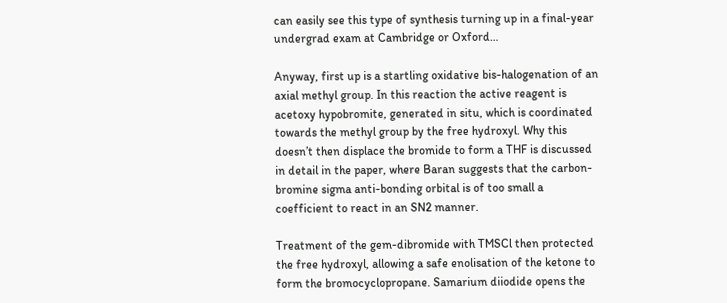can easily see this type of synthesis turning up in a final-year undergrad exam at Cambridge or Oxford…

Anyway, first up is a startling oxidative bis-halogenation of an axial methyl group. In this reaction the active reagent is acetoxy hypobromite, generated in situ, which is coordinated towards the methyl group by the free hydroxyl. Why this doesn’t then displace the bromide to form a THF is discussed in detail in the paper, where Baran suggests that the carbon-bromine sigma anti-bonding orbital is of too small a coefficient to react in an SN2 manner.

Treatment of the gem-dibromide with TMSCl then protected the free hydroxyl, allowing a safe enolisation of the ketone to form the bromocyclopropane. Samarium diiodide opens the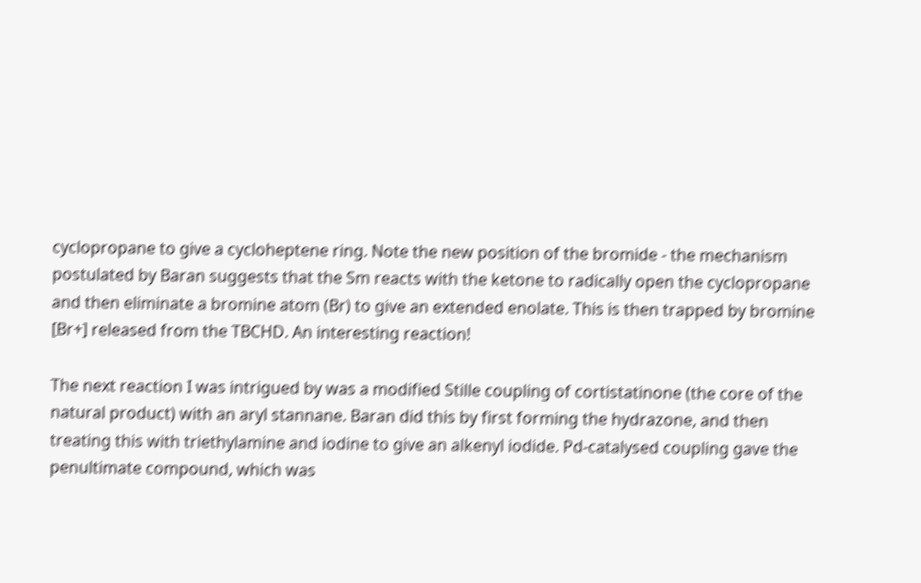cyclopropane to give a cycloheptene ring. Note the new position of the bromide - the mechanism postulated by Baran suggests that the Sm reacts with the ketone to radically open the cyclopropane and then eliminate a bromine atom (Br) to give an extended enolate. This is then trapped by bromine [Br+] released from the TBCHD. An interesting reaction!

The next reaction I was intrigued by was a modified Stille coupling of cortistatinone (the core of the natural product) with an aryl stannane. Baran did this by first forming the hydrazone, and then treating this with triethylamine and iodine to give an alkenyl iodide. Pd-catalysed coupling gave the penultimate compound, which was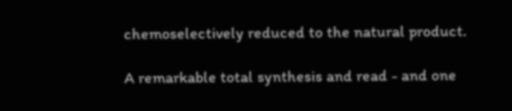chemoselectively reduced to the natural product.

A remarkable total synthesis and read - and one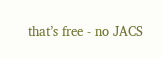that’s free - no JACS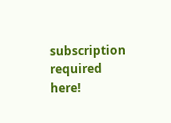subscription required here!